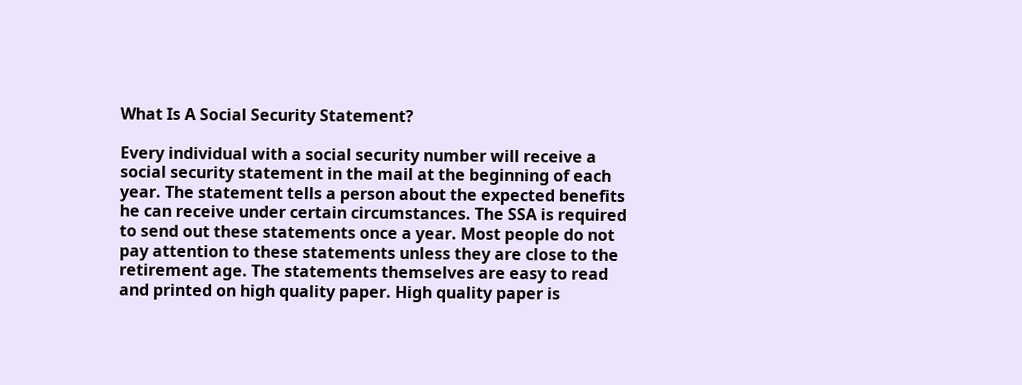What Is A Social Security Statement?

Every individual with a social security number will receive a social security statement in the mail at the beginning of each year. The statement tells a person about the expected benefits he can receive under certain circumstances. The SSA is required to send out these statements once a year. Most people do not pay attention to these statements unless they are close to the retirement age. The statements themselves are easy to read and printed on high quality paper. High quality paper is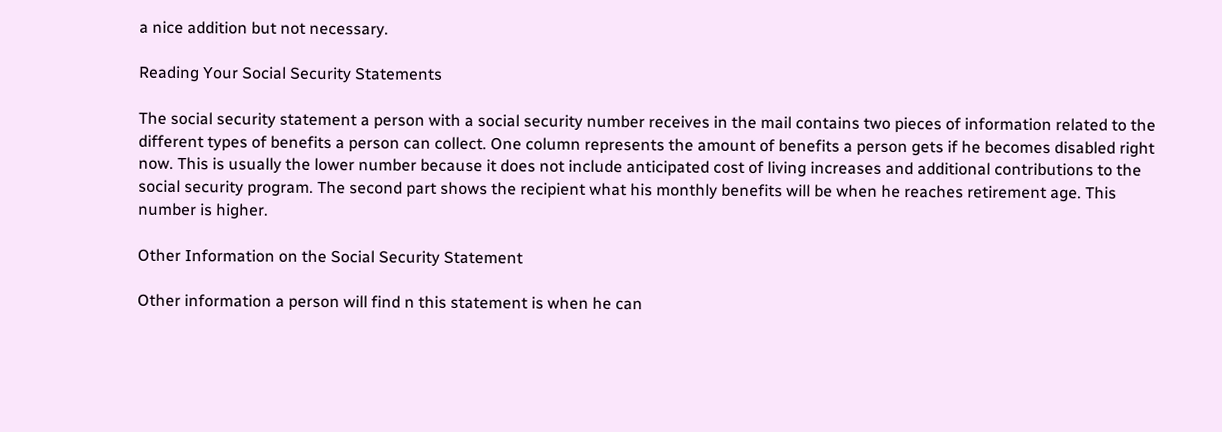a nice addition but not necessary.

Reading Your Social Security Statements

The social security statement a person with a social security number receives in the mail contains two pieces of information related to the different types of benefits a person can collect. One column represents the amount of benefits a person gets if he becomes disabled right now. This is usually the lower number because it does not include anticipated cost of living increases and additional contributions to the social security program. The second part shows the recipient what his monthly benefits will be when he reaches retirement age. This number is higher.

Other Information on the Social Security Statement

Other information a person will find n this statement is when he can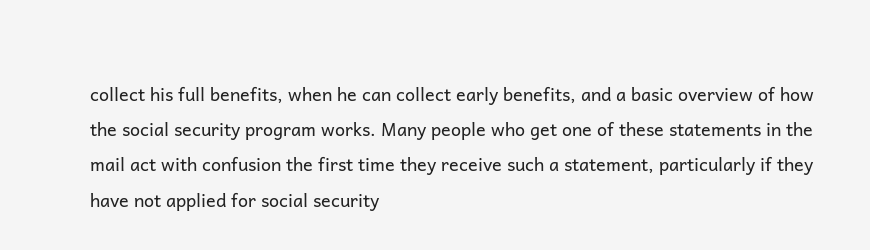collect his full benefits, when he can collect early benefits, and a basic overview of how the social security program works. Many people who get one of these statements in the mail act with confusion the first time they receive such a statement, particularly if they have not applied for social security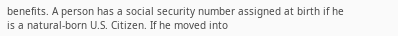benefits. A person has a social security number assigned at birth if he is a natural-born U.S. Citizen. If he moved into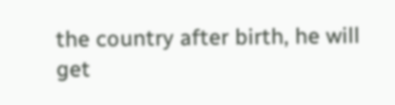the country after birth, he will get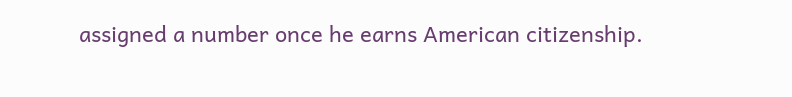assigned a number once he earns American citizenship.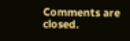Comments are closed.